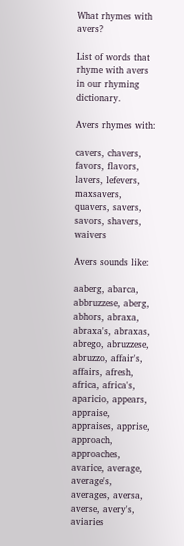What rhymes with avers?

List of words that rhyme with avers in our rhyming dictionary.

Avers rhymes with:

cavers, chavers, favors, flavors, lavers, lefevers, maxsavers, quavers, savers, savors, shavers, waivers

Avers sounds like:

aaberg, abarca, abbruzzese, aberg, abhors, abraxa, abraxa's, abraxas, abrego, abruzzese, abruzzo, affair's, affairs, afresh, africa, africa's, aparicio, appears, appraise, appraises, apprise, approach, approaches, avarice, average, average's, averages, aversa, averse, avery's, aviaries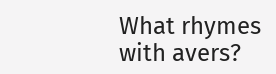What rhymes with avers?